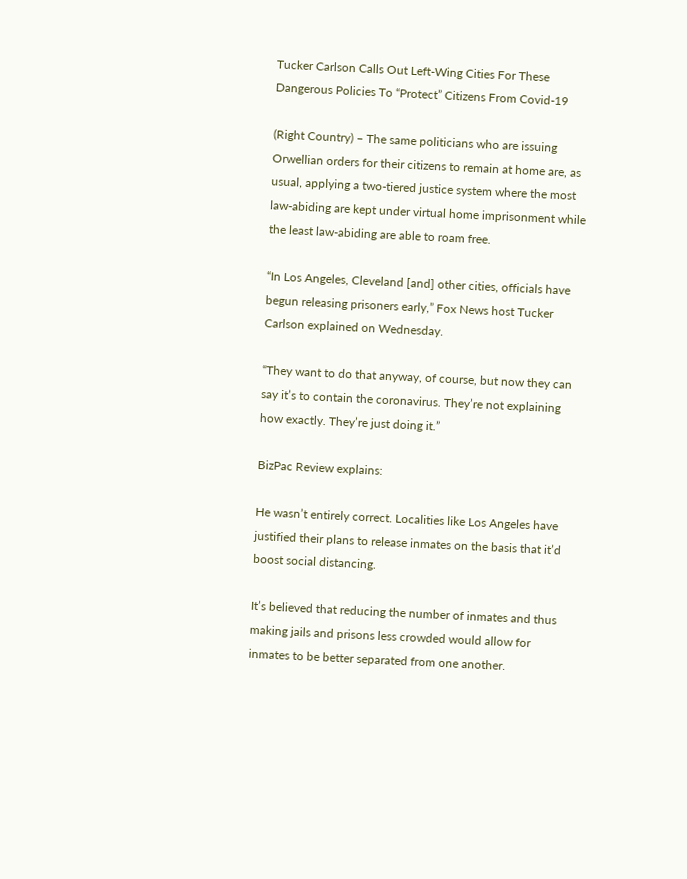Tucker Carlson Calls Out Left-Wing Cities For These Dangerous Policies To “Protect” Citizens From Covid-19

(Right Country) – The same politicians who are issuing Orwellian orders for their citizens to remain at home are, as usual, applying a two-tiered justice system where the most law-abiding are kept under virtual home imprisonment while the least law-abiding are able to roam free.

“In Los Angeles, Cleveland [and] other cities, officials have begun releasing prisoners early,” Fox News host Tucker Carlson explained on Wednesday.

“They want to do that anyway, of course, but now they can say it’s to contain the coronavirus. They’re not explaining how exactly. They’re just doing it.”

BizPac Review explains:

He wasn’t entirely correct. Localities like Los Angeles have justified their plans to release inmates on the basis that it’d boost social distancing.

It’s believed that reducing the number of inmates and thus making jails and prisons less crowded would allow for inmates to be better separated from one another.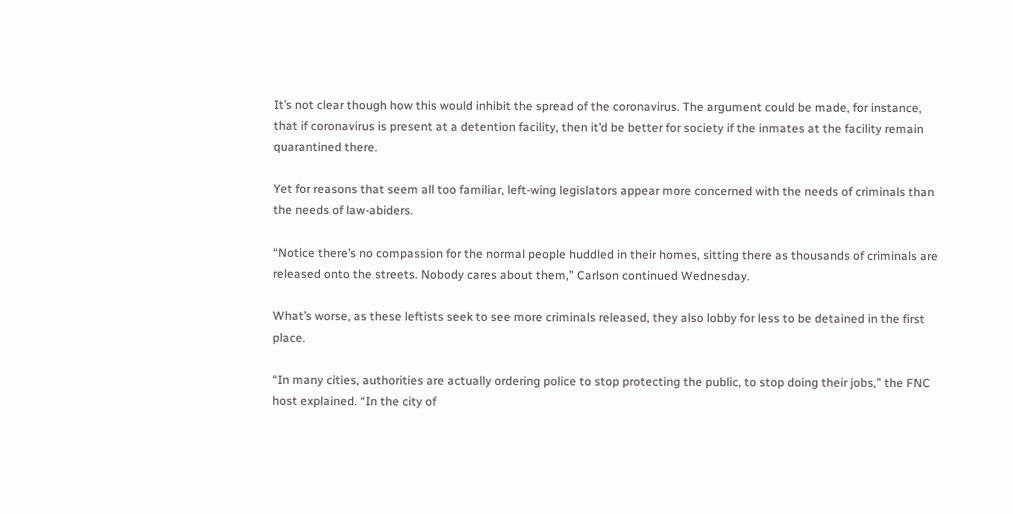It’s not clear though how this would inhibit the spread of the coronavirus. The argument could be made, for instance, that if coronavirus is present at a detention facility, then it’d be better for society if the inmates at the facility remain quarantined there.

Yet for reasons that seem all too familiar, left-wing legislators appear more concerned with the needs of criminals than the needs of law-abiders.

“Notice there’s no compassion for the normal people huddled in their homes, sitting there as thousands of criminals are released onto the streets. Nobody cares about them,” Carlson continued Wednesday.

What’s worse, as these leftists seek to see more criminals released, they also lobby for less to be detained in the first place.

“In many cities, authorities are actually ordering police to stop protecting the public, to stop doing their jobs,” the FNC host explained. “In the city of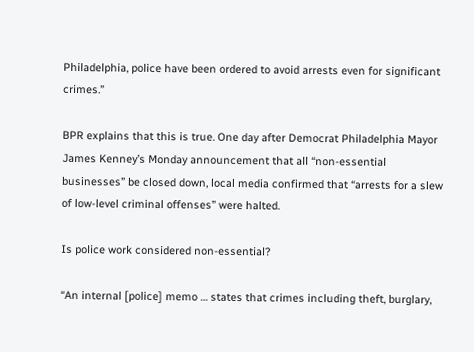Philadelphia, police have been ordered to avoid arrests even for significant crimes.”

BPR explains that this is true. One day after Democrat Philadelphia Mayor James Kenney’s Monday announcement that all “non-essential businesses” be closed down, local media confirmed that “arrests for a slew of low-level criminal offenses” were halted.

Is police work considered non-essential?

“An internal [police] memo … states that crimes including theft, burglary,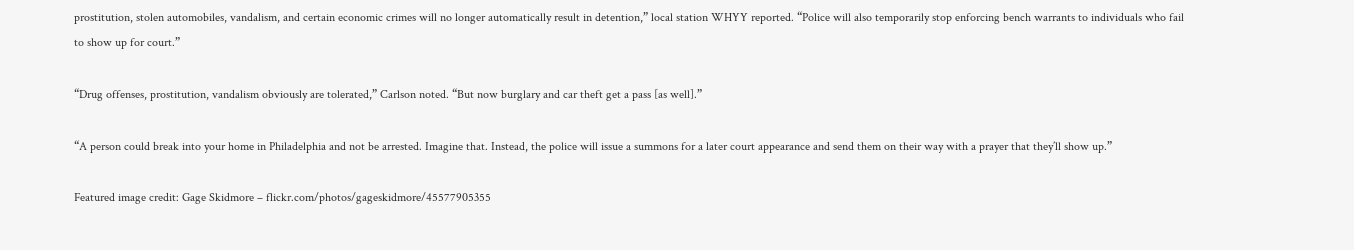prostitution, stolen automobiles, vandalism, and certain economic crimes will no longer automatically result in detention,” local station WHYY reported. “Police will also temporarily stop enforcing bench warrants to individuals who fail to show up for court.”

“Drug offenses, prostitution, vandalism obviously are tolerated,” Carlson noted. “But now burglary and car theft get a pass [as well].”

“A person could break into your home in Philadelphia and not be arrested. Imagine that. Instead, the police will issue a summons for a later court appearance and send them on their way with a prayer that they’ll show up.”

Featured image credit: Gage Skidmore – flickr.com/photos/gageskidmore/45577905355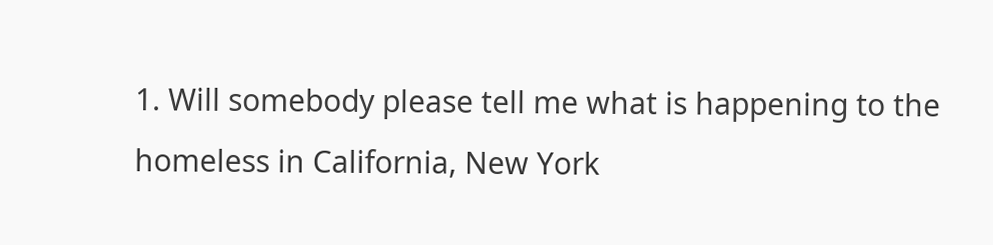1. Will somebody please tell me what is happening to the homeless in California, New York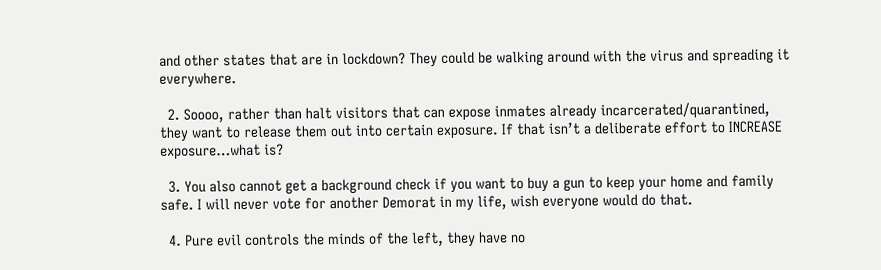and other states that are in lockdown? They could be walking around with the virus and spreading it everywhere.

  2. Soooo, rather than halt visitors that can expose inmates already incarcerated/quarantined, they want to release them out into certain exposure. If that isn’t a deliberate effort to INCREASE exposure…what is?

  3. You also cannot get a background check if you want to buy a gun to keep your home and family safe. I will never vote for another Demorat in my life, wish everyone would do that.

  4. Pure evil controls the minds of the left, they have no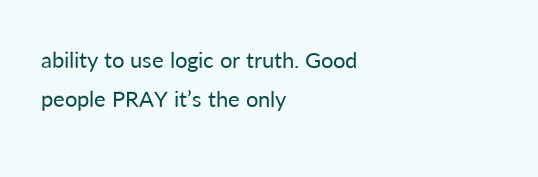ability to use logic or truth. Good people PRAY it’s the only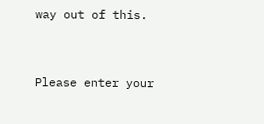way out of this.


Please enter your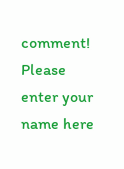comment!
Please enter your name here